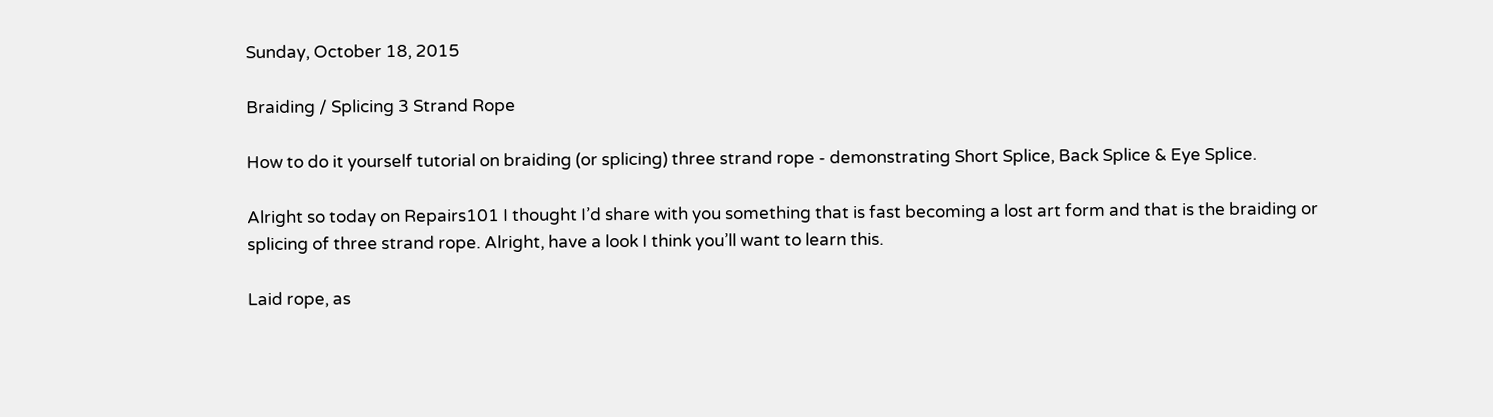Sunday, October 18, 2015

Braiding / Splicing 3 Strand Rope

How to do it yourself tutorial on braiding (or splicing) three strand rope - demonstrating Short Splice, Back Splice & Eye Splice.

Alright so today on Repairs101 I thought I’d share with you something that is fast becoming a lost art form and that is the braiding or splicing of three strand rope. Alright, have a look I think you’ll want to learn this.

Laid rope, as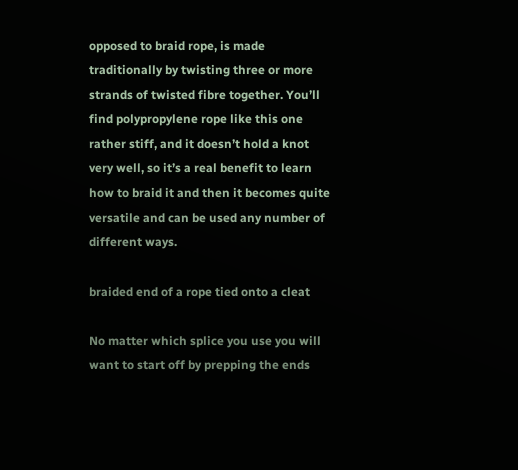opposed to braid rope, is made traditionally by twisting three or more strands of twisted fibre together. You’ll find polypropylene rope like this one rather stiff, and it doesn’t hold a knot very well, so it’s a real benefit to learn how to braid it and then it becomes quite versatile and can be used any number of different ways.

braided end of a rope tied onto a cleat

No matter which splice you use you will want to start off by prepping the ends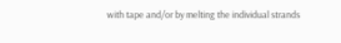with tape and/or by melting the individual strands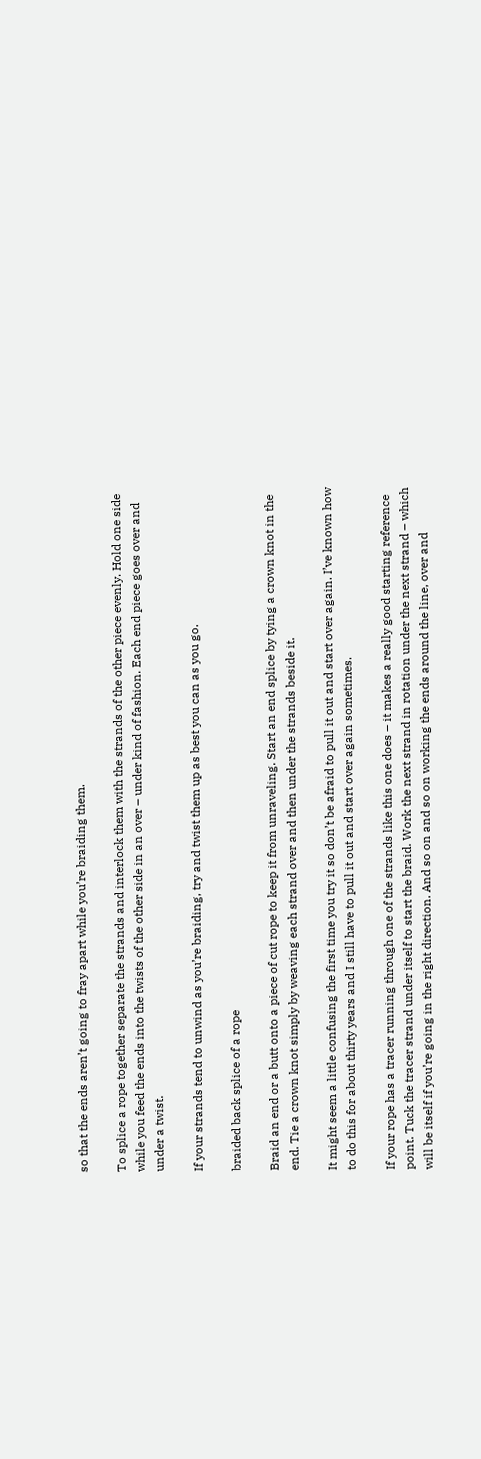so that the ends aren’t going to fray apart while you’re braiding them.

To splice a rope together separate the strands and interlock them with the strands of the other piece evenly. Hold one side while you feed the ends into the twists of the other side in an over – under kind of fashion. Each end piece goes over and under a twist.

If your strands tend to unwind as you’re braiding, try and twist them up as best you can as you go.

braided back splice of a rope

Braid an end or a butt onto a piece of cut rope to keep it from unraveling. Start an end splice by tying a crown knot in the end. Tie a crown knot simply by weaving each strand over and then under the strands beside it.

It might seem a little confusing the first time you try it so don’t be afraid to pull it out and start over again. I’ve known how to do this for about thirty years and I still have to pull it out and start over again sometimes.

If your rope has a tracer running through one of the strands like this one does – it makes a really good starting reference point. Tuck the tracer strand under itself to start the braid. Work the next strand in rotation under the next strand – which will be itself if you’re going in the right direction. And so on and so on working the ends around the line, over and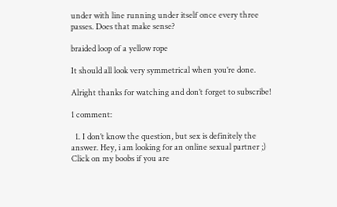under with line running under itself once every three passes. Does that make sense?

braided loop of a yellow rope

It should all look very symmetrical when you’re done.

Alright thanks for watching and don’t forget to subscribe!

1 comment:

  1. I don’t know the question, but sex is definitely the answer. Hey, i am looking for an online sexual partner ;) Click on my boobs if you are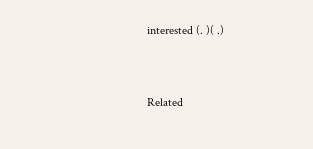interested (. )( .)


Related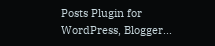Posts Plugin for WordPress, Blogger...